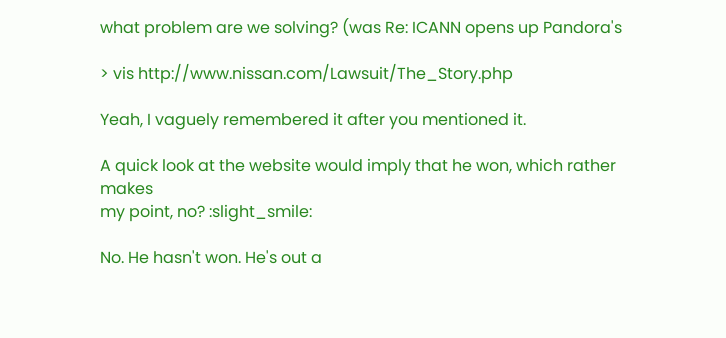what problem are we solving? (was Re: ICANN opens up Pandora's

> vis http://www.nissan.com/Lawsuit/The_Story.php

Yeah, I vaguely remembered it after you mentioned it.

A quick look at the website would imply that he won, which rather makes
my point, no? :slight_smile:

No. He hasn't won. He's out a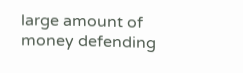large amount of money defending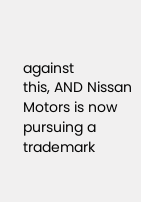against
this, AND Nissan Motors is now pursuing a trademark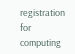registration for
computing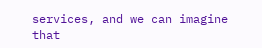services, and we can imagine that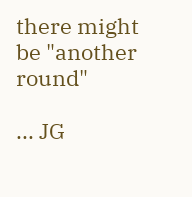there might be "another round"

... JG